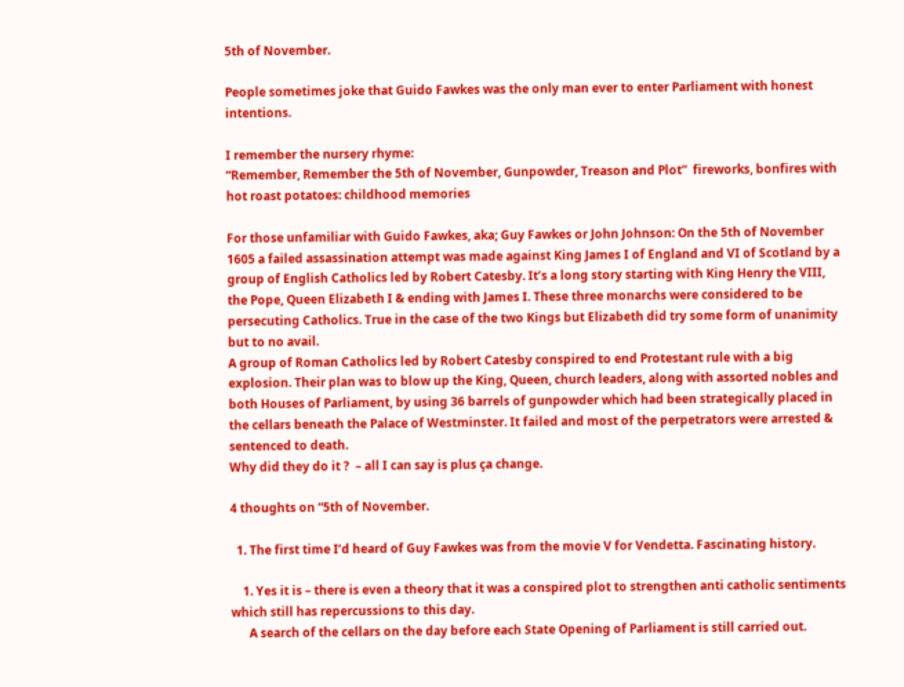5th of November.

People sometimes joke that Guido Fawkes was the only man ever to enter Parliament with honest intentions.

I remember the nursery rhyme:
“Remember, Remember the 5th of November, Gunpowder, Treason and Plot”  fireworks, bonfires with hot roast potatoes: childhood memories

For those unfamiliar with Guido Fawkes, aka; Guy Fawkes or John Johnson: On the 5th of November 1605 a failed assassination attempt was made against King James I of England and VI of Scotland by a group of English Catholics led by Robert Catesby. It’s a long story starting with King Henry the VIII, the Pope, Queen Elizabeth I & ending with James I. These three monarchs were considered to be persecuting Catholics. True in the case of the two Kings but Elizabeth did try some form of unanimity but to no avail.
A group of Roman Catholics led by Robert Catesby conspired to end Protestant rule with a big explosion. Their plan was to blow up the King, Queen, church leaders, along with assorted nobles and both Houses of Parliament, by using 36 barrels of gunpowder which had been strategically placed in the cellars beneath the Palace of Westminster. It failed and most of the perpetrators were arrested & sentenced to death.
Why did they do it ?  – all I can say is plus ça change.

4 thoughts on “5th of November.

  1. The first time I’d heard of Guy Fawkes was from the movie V for Vendetta. Fascinating history.

    1. Yes it is – there is even a theory that it was a conspired plot to strengthen anti catholic sentiments which still has repercussions to this day.
      A search of the cellars on the day before each State Opening of Parliament is still carried out.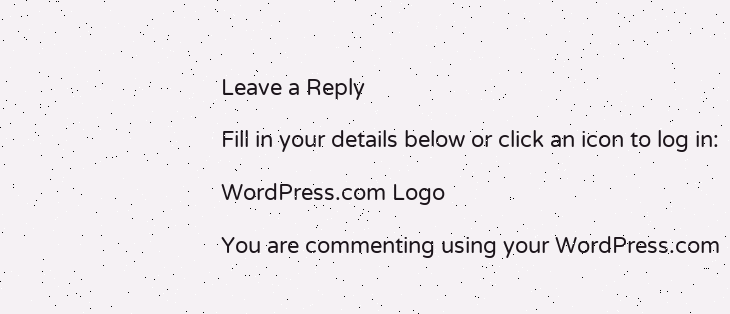Leave a Reply

Fill in your details below or click an icon to log in:

WordPress.com Logo

You are commenting using your WordPress.com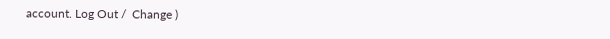account. Log Out /  Change )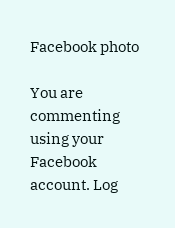Facebook photo

You are commenting using your Facebook account. Log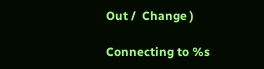Out /  Change )

Connecting to %s